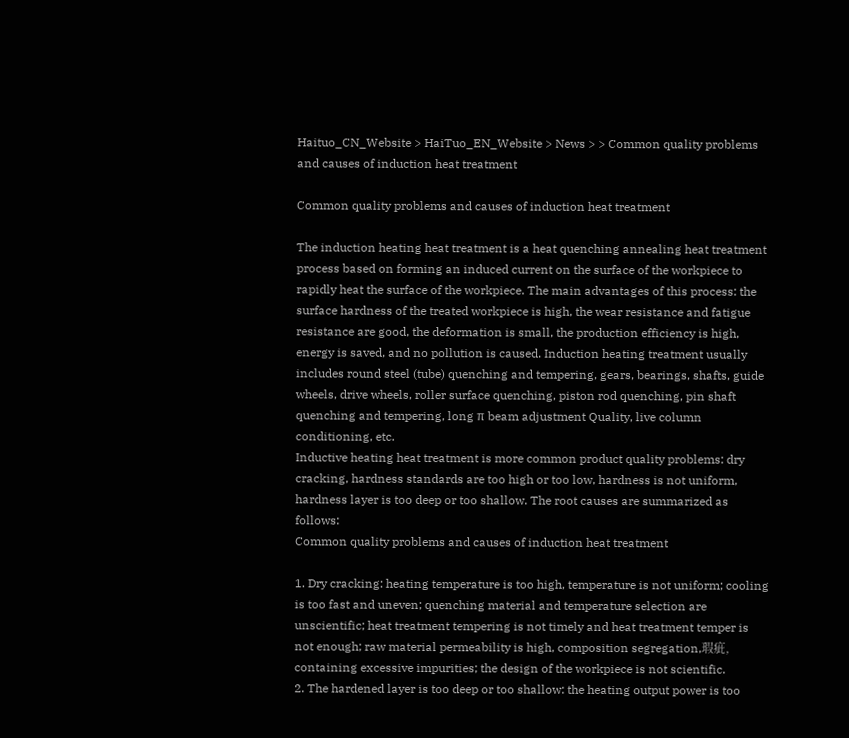Haituo_CN_Website > HaiTuo_EN_Website > News > > Common quality problems and causes of induction heat treatment

Common quality problems and causes of induction heat treatment

The induction heating heat treatment is a heat quenching annealing heat treatment process based on forming an induced current on the surface of the workpiece to rapidly heat the surface of the workpiece. The main advantages of this process: the surface hardness of the treated workpiece is high, the wear resistance and fatigue resistance are good, the deformation is small, the production efficiency is high, energy is saved, and no pollution is caused. Induction heating treatment usually includes round steel (tube) quenching and tempering, gears, bearings, shafts, guide wheels, drive wheels, roller surface quenching, piston rod quenching, pin shaft quenching and tempering, long π beam adjustment Quality, live column conditioning, etc.
Inductive heating heat treatment is more common product quality problems: dry cracking, hardness standards are too high or too low, hardness is not uniform, hardness layer is too deep or too shallow. The root causes are summarized as follows:
Common quality problems and causes of induction heat treatment

1. Dry cracking: heating temperature is too high, temperature is not uniform; cooling is too fast and uneven; quenching material and temperature selection are unscientific; heat treatment tempering is not timely and heat treatment temper is not enough; raw material permeability is high, composition segregation,瑕疵, containing excessive impurities; the design of the workpiece is not scientific.
2. The hardened layer is too deep or too shallow: the heating output power is too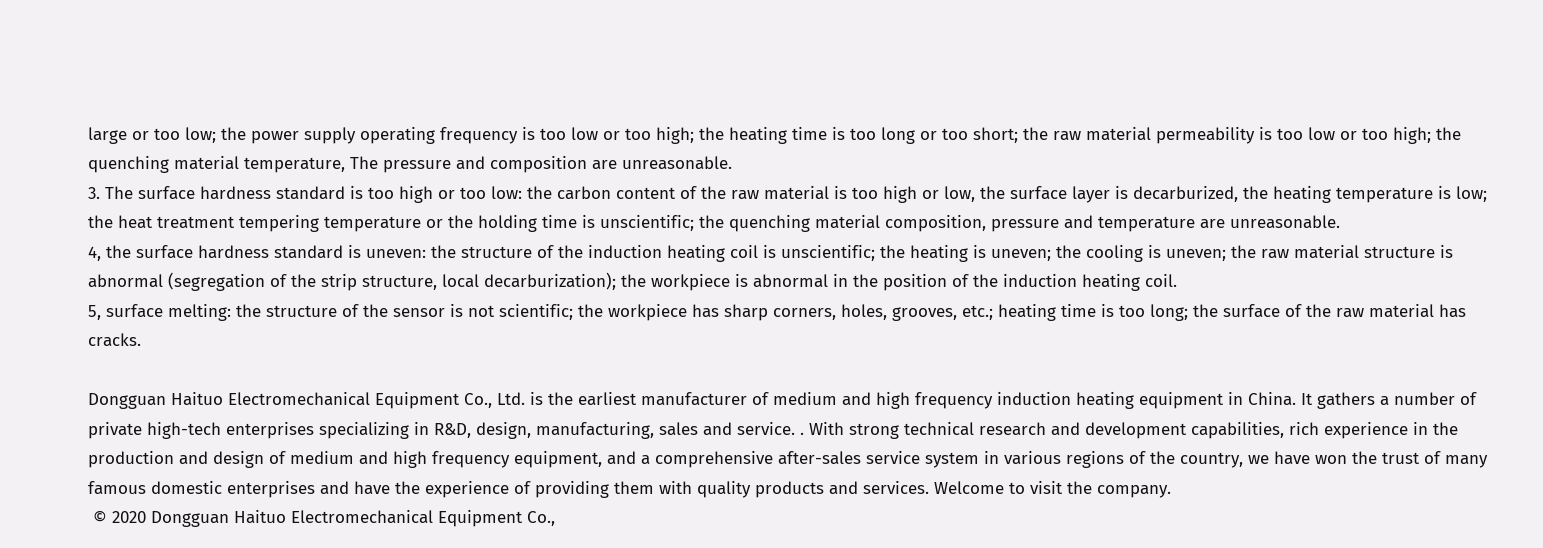large or too low; the power supply operating frequency is too low or too high; the heating time is too long or too short; the raw material permeability is too low or too high; the quenching material temperature, The pressure and composition are unreasonable.
3. The surface hardness standard is too high or too low: the carbon content of the raw material is too high or low, the surface layer is decarburized, the heating temperature is low; the heat treatment tempering temperature or the holding time is unscientific; the quenching material composition, pressure and temperature are unreasonable.
4, the surface hardness standard is uneven: the structure of the induction heating coil is unscientific; the heating is uneven; the cooling is uneven; the raw material structure is abnormal (segregation of the strip structure, local decarburization); the workpiece is abnormal in the position of the induction heating coil.
5, surface melting: the structure of the sensor is not scientific; the workpiece has sharp corners, holes, grooves, etc.; heating time is too long; the surface of the raw material has cracks.

Dongguan Haituo Electromechanical Equipment Co., Ltd. is the earliest manufacturer of medium and high frequency induction heating equipment in China. It gathers a number of private high-tech enterprises specializing in R&D, design, manufacturing, sales and service. . With strong technical research and development capabilities, rich experience in the production and design of medium and high frequency equipment, and a comprehensive after-sales service system in various regions of the country, we have won the trust of many famous domestic enterprises and have the experience of providing them with quality products and services. Welcome to visit the company.
 © 2020 Dongguan Haituo Electromechanical Equipment Co.,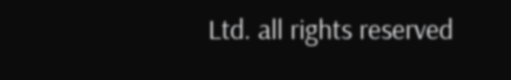Ltd. all rights reserved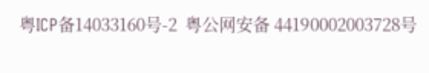粤ICP备14033160号-2  粤公网安备 44190002003728号